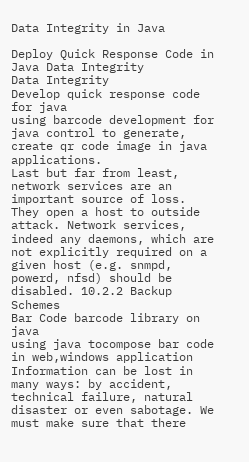Data Integrity in Java

Deploy Quick Response Code in Java Data Integrity
Data Integrity
Develop quick response code for java
using barcode development for java control to generate, create qr code image in java applications.
Last but far from least, network services are an important source of loss. They open a host to outside attack. Network services, indeed any daemons, which are not explicitly required on a given host (e.g. snmpd, powerd, nfsd) should be disabled. 10.2.2 Backup Schemes
Bar Code barcode library on java
using java tocompose bar code in web,windows application
Information can be lost in many ways: by accident, technical failure, natural disaster or even sabotage. We must make sure that there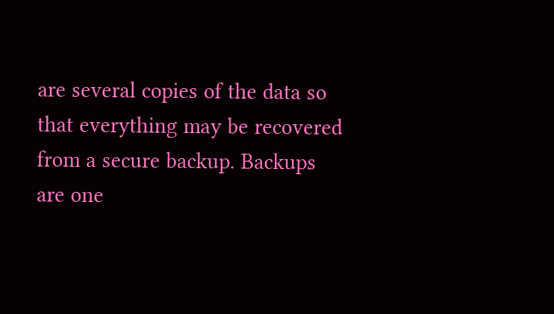are several copies of the data so that everything may be recovered from a secure backup. Backups are one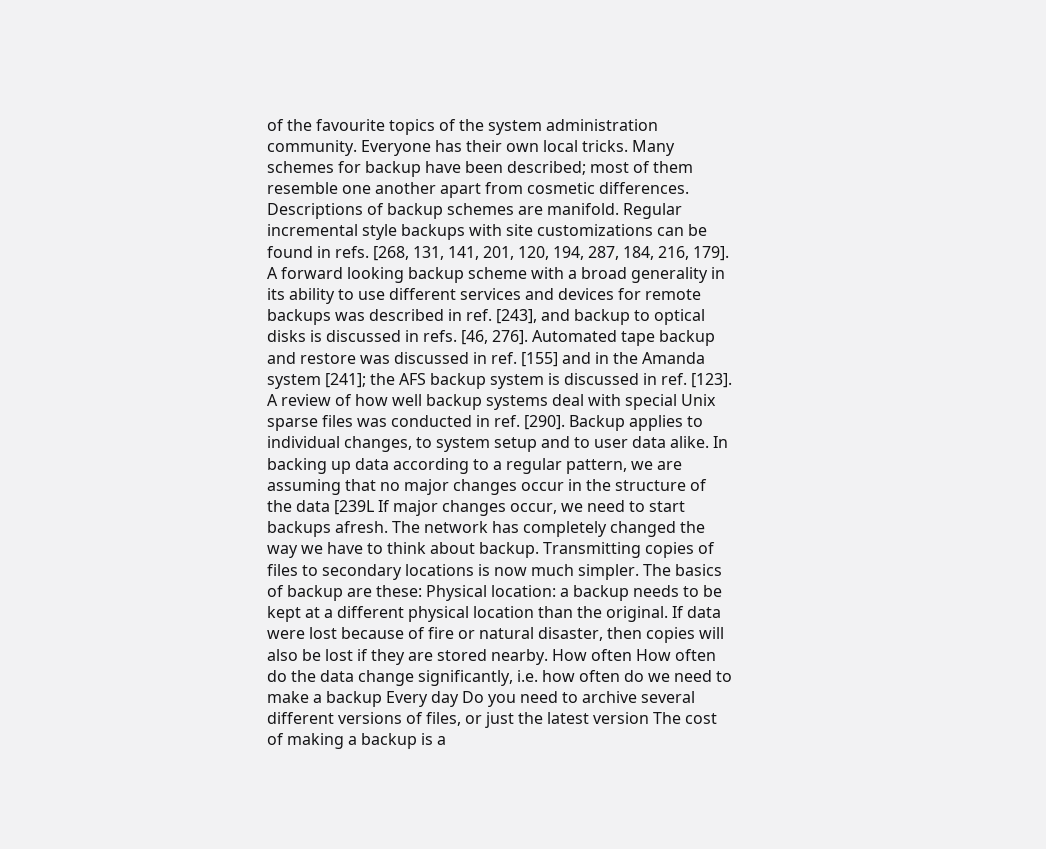of the favourite topics of the system administration community. Everyone has their own local tricks. Many schemes for backup have been described; most of them resemble one another apart from cosmetic differences. Descriptions of backup schemes are manifold. Regular incremental style backups with site customizations can be found in refs. [268, 131, 141, 201, 120, 194, 287, 184, 216, 179]. A forward looking backup scheme with a broad generality in its ability to use different services and devices for remote backups was described in ref. [243], and backup to optical disks is discussed in refs. [46, 276]. Automated tape backup and restore was discussed in ref. [155] and in the Amanda system [241]; the AFS backup system is discussed in ref. [123]. A review of how well backup systems deal with special Unix sparse files was conducted in ref. [290]. Backup applies to individual changes, to system setup and to user data alike. In backing up data according to a regular pattern, we are assuming that no major changes occur in the structure of the data [239L If major changes occur, we need to start backups afresh. The network has completely changed the way we have to think about backup. Transmitting copies of files to secondary locations is now much simpler. The basics of backup are these: Physical location: a backup needs to be kept at a different physical location than the original. If data were lost because of fire or natural disaster, then copies will also be lost if they are stored nearby. How often How often do the data change significantly, i.e. how often do we need to make a backup Every day Do you need to archive several different versions of files, or just the latest version The cost of making a backup is a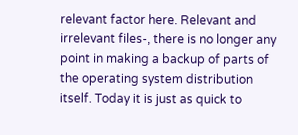relevant factor here. Relevant and irrelevant files-, there is no longer any point in making a backup of parts of the operating system distribution itself. Today it is just as quick to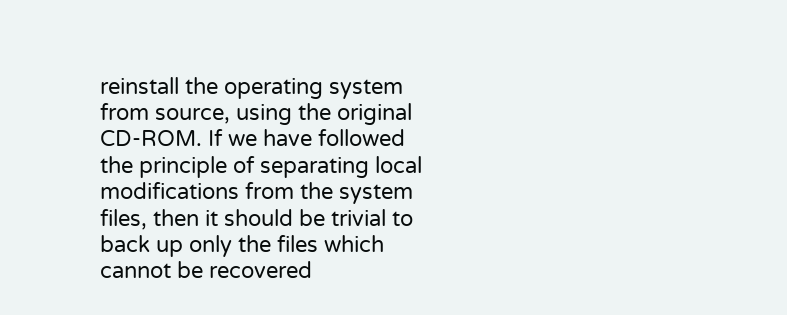reinstall the operating system from source, using the original CD-ROM. If we have followed the principle of separating local modifications from the system files, then it should be trivial to back up only the files which cannot be recovered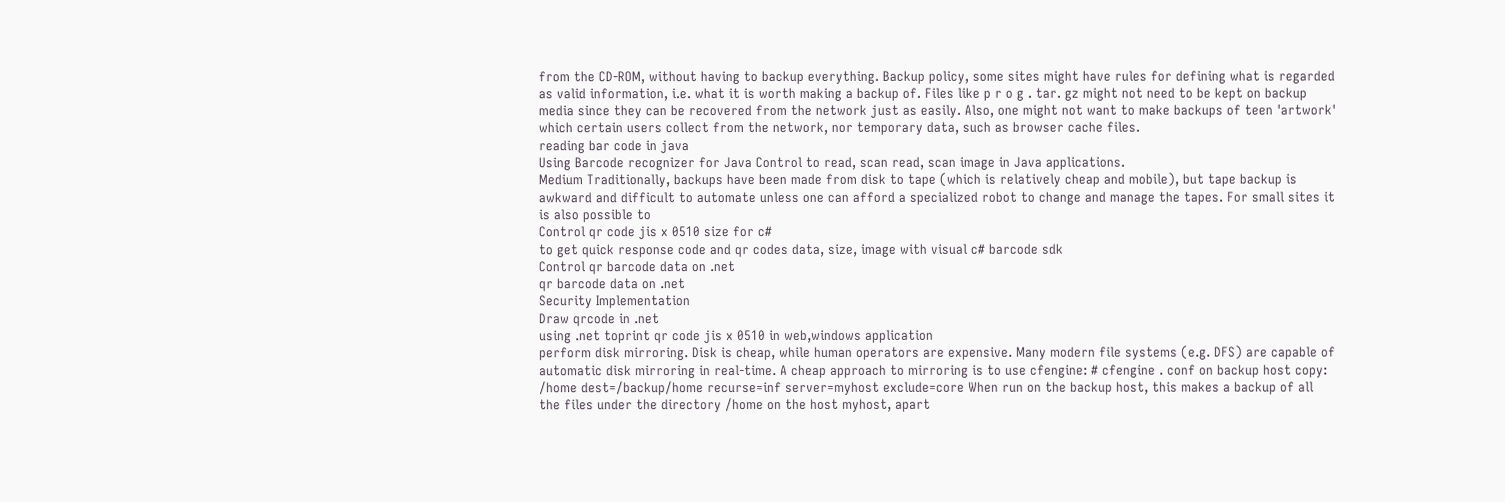from the CD-ROM, without having to backup everything. Backup policy, some sites might have rules for defining what is regarded as valid information, i.e. what it is worth making a backup of. Files like p r o g . tar. gz might not need to be kept on backup media since they can be recovered from the network just as easily. Also, one might not want to make backups of teen 'artwork' which certain users collect from the network, nor temporary data, such as browser cache files.
reading bar code in java
Using Barcode recognizer for Java Control to read, scan read, scan image in Java applications.
Medium Traditionally, backups have been made from disk to tape (which is relatively cheap and mobile), but tape backup is awkward and difficult to automate unless one can afford a specialized robot to change and manage the tapes. For small sites it is also possible to
Control qr code jis x 0510 size for c#
to get quick response code and qr codes data, size, image with visual c# barcode sdk
Control qr barcode data on .net
qr barcode data on .net
Security Implementation
Draw qrcode in .net
using .net toprint qr code jis x 0510 in web,windows application
perform disk mirroring. Disk is cheap, while human operators are expensive. Many modern file systems (e.g. DFS) are capable of automatic disk mirroring in real-time. A cheap approach to mirroring is to use cfengine: # cfengine . conf on backup host copy: /home dest=/backup/home recurse=inf server=myhost exclude=core When run on the backup host, this makes a backup of all the files under the directory /home on the host myhost, apart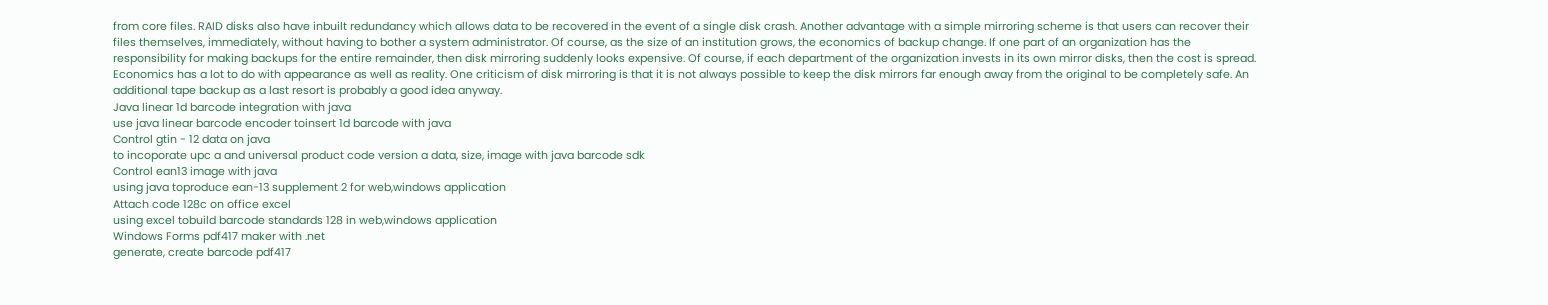from core files. RAID disks also have inbuilt redundancy which allows data to be recovered in the event of a single disk crash. Another advantage with a simple mirroring scheme is that users can recover their files themselves, immediately, without having to bother a system administrator. Of course, as the size of an institution grows, the economics of backup change. If one part of an organization has the responsibility for making backups for the entire remainder, then disk mirroring suddenly looks expensive. Of course, if each department of the organization invests in its own mirror disks, then the cost is spread. Economics has a lot to do with appearance as well as reality. One criticism of disk mirroring is that it is not always possible to keep the disk mirrors far enough away from the original to be completely safe. An additional tape backup as a last resort is probably a good idea anyway.
Java linear 1d barcode integration with java
use java linear barcode encoder toinsert 1d barcode with java
Control gtin - 12 data on java
to incoporate upc a and universal product code version a data, size, image with java barcode sdk
Control ean13 image with java
using java toproduce ean-13 supplement 2 for web,windows application
Attach code 128c on office excel
using excel tobuild barcode standards 128 in web,windows application
Windows Forms pdf417 maker with .net
generate, create barcode pdf417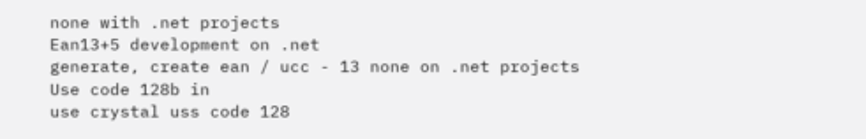none with .net projects
Ean13+5 development on .net
generate, create ean / ucc - 13 none on .net projects
Use code 128b in
use crystal uss code 128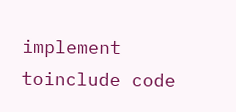implement toinclude code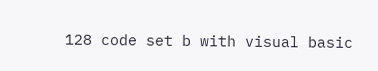128 code set b with visual basic